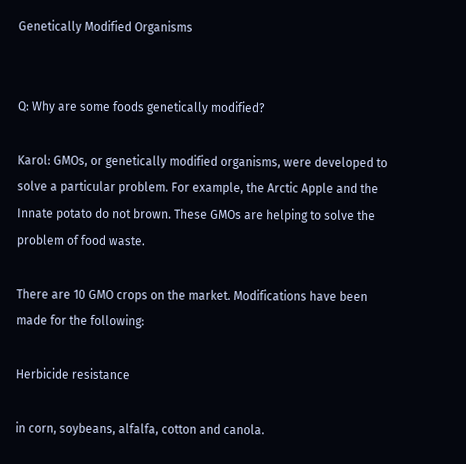Genetically Modified Organisms


Q: Why are some foods genetically modified?

Karol: GMOs, or genetically modified organisms, were developed to solve a particular problem. For example, the Arctic Apple and the Innate potato do not brown. These GMOs are helping to solve the problem of food waste.

There are 10 GMO crops on the market. Modifications have been made for the following:

Herbicide resistance

in corn, soybeans, alfalfa, cotton and canola.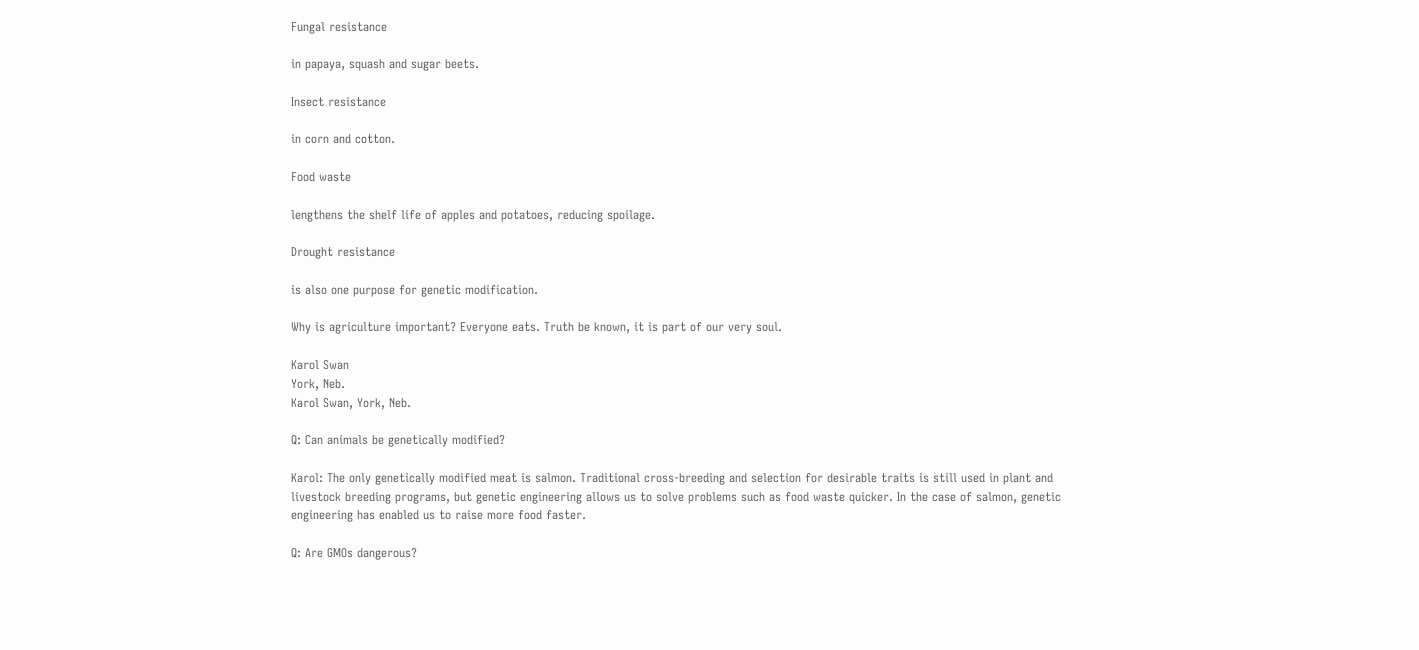Fungal resistance

in papaya, squash and sugar beets.

Insect resistance

in corn and cotton.

Food waste

lengthens the shelf life of apples and potatoes, reducing spoilage.

Drought resistance

is also one purpose for genetic modification.

Why is agriculture important? Everyone eats. Truth be known, it is part of our very soul.

Karol Swan
York, Neb.
Karol Swan, York, Neb.

Q: Can animals be genetically modified?

Karol: The only genetically modified meat is salmon. Traditional cross-breeding and selection for desirable traits is still used in plant and livestock breeding programs, but genetic engineering allows us to solve problems such as food waste quicker. In the case of salmon, genetic engineering has enabled us to raise more food faster.

Q: Are GMOs dangerous?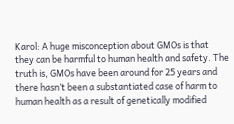Karol: A huge misconception about GMOs is that they can be harmful to human health and safety. The truth is, GMOs have been around for 25 years and there hasn’t been a substantiated case of harm to human health as a result of genetically modified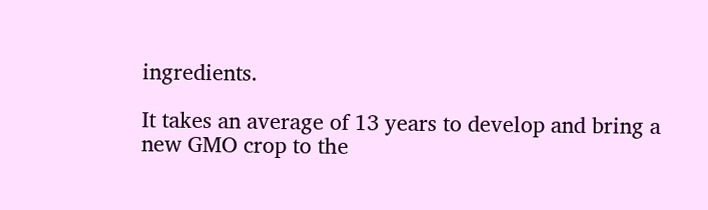ingredients.

It takes an average of 13 years to develop and bring a new GMO crop to the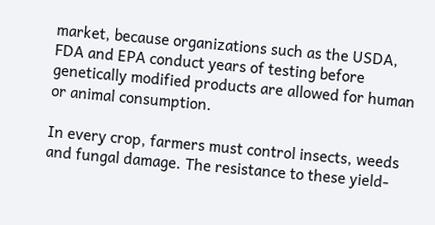market, because organizations such as the USDA, FDA and EPA conduct years of testing before genetically modified products are allowed for human or animal consumption.

In every crop, farmers must control insects, weeds and fungal damage. The resistance to these yield-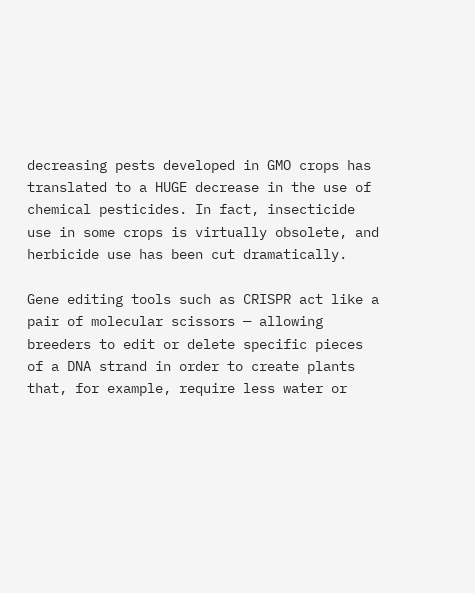decreasing pests developed in GMO crops has translated to a HUGE decrease in the use of chemical pesticides. In fact, insecticide use in some crops is virtually obsolete, and herbicide use has been cut dramatically.

Gene editing tools such as CRISPR act like a pair of molecular scissors — allowing breeders to edit or delete specific pieces of a DNA strand in order to create plants that, for example, require less water or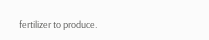fertilizer to produce.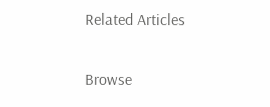Related Articles

Browse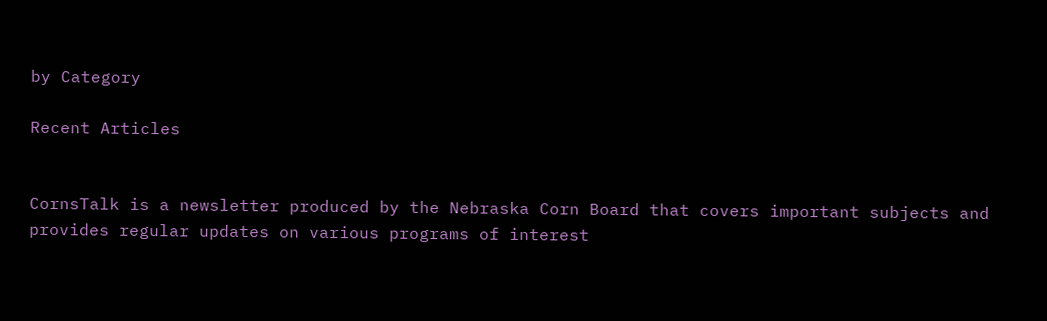by Category

Recent Articles


CornsTalk is a newsletter produced by the Nebraska Corn Board that covers important subjects and provides regular updates on various programs of interest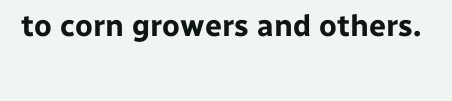to corn growers and others.